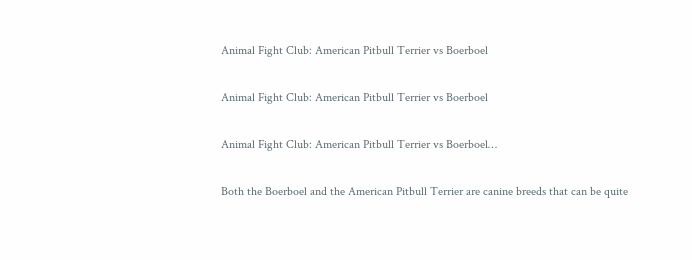Animal Fight Club: American Pitbull Terrier vs Boerboel

Animal Fight Club: American Pitbull Terrier vs Boerboel

Animal Fight Club: American Pitbull Terrier vs Boerboel…

Both the Boerboel and the American Pitbull Terrier are canine breeds that can be quite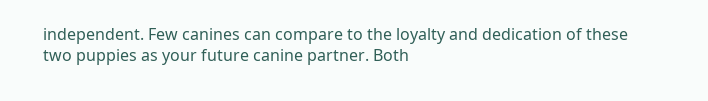independent. Few canines can compare to the loyalty and dedication of these two puppies as your future canine partner. Both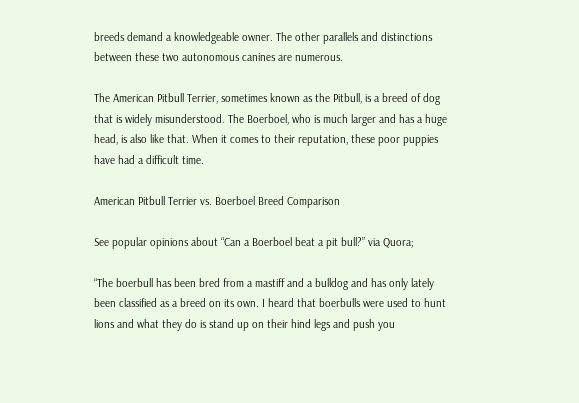breeds demand a knowledgeable owner. The other parallels and distinctions between these two autonomous canines are numerous.

The American Pitbull Terrier, sometimes known as the Pitbull, is a breed of dog that is widely misunderstood. The Boerboel, who is much larger and has a huge head, is also like that. When it comes to their reputation, these poor puppies have had a difficult time.

American Pitbull Terrier vs. Boerboel Breed Comparison

See popular opinions about “Can a Boerboel beat a pit bull?” via Quora;

“The boerbull has been bred from a mastiff and a bulldog and has only lately been classified as a breed on its own. I heard that boerbulls were used to hunt lions and what they do is stand up on their hind legs and push you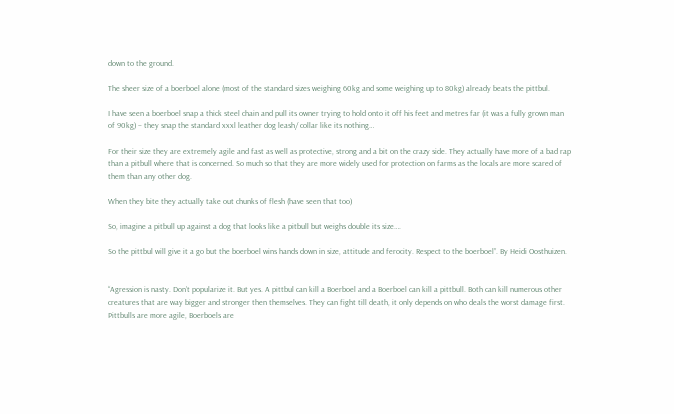down to the ground.

The sheer size of a boerboel alone (most of the standard sizes weighing 60kg and some weighing up to 80kg) already beats the pittbul.

I have seen a boerboel snap a thick steel chain and pull its owner trying to hold onto it off his feet and metres far (it was a fully grown man of 90kg) – they snap the standard xxxl leather dog leash/ collar like its nothing…

For their size they are extremely agile and fast as well as protective, strong and a bit on the crazy side. They actually have more of a bad rap than a pitbull where that is concerned. So much so that they are more widely used for protection on farms as the locals are more scared of them than any other dog.

When they bite they actually take out chunks of flesh (have seen that too)

So, imagine a pitbull up against a dog that looks like a pitbull but weighs double its size….

So the pittbul will give it a go but the boerboel wins hands down in size, attitude and ferocity. Respect to the boerboel”. By Heidi Oosthuizen.


“Agression is nasty. Don’t popularize it. But yes. A pittbul can kill a Boerboel and a Boerboel can kill a pittbull. Both can kill numerous other creatures that are way bigger and stronger then themselves. They can fight till death, it only depends on who deals the worst damage first.
Pittbulls are more agile, Boerboels are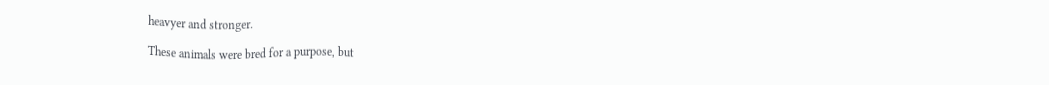heavyer and stronger.

These animals were bred for a purpose, but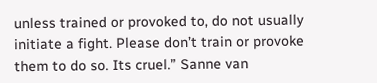unless trained or provoked to, do not usually initiate a fight. Please don’t train or provoke them to do so. Its cruel.” Sanne van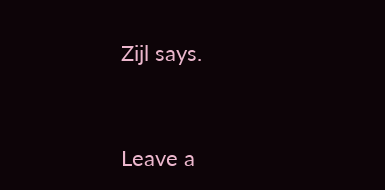Zijl says.


Leave a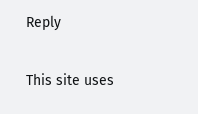Reply

This site uses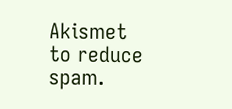Akismet to reduce spam.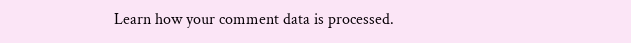Learn how your comment data is processed.